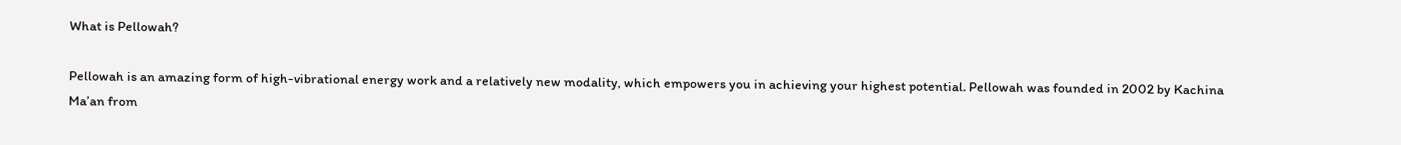What is Pellowah?

Pellowah is an amazing form of high-vibrational energy work and a relatively new modality, which empowers you in achieving your highest potential. Pellowah was founded in 2002 by Kachina Ma’an from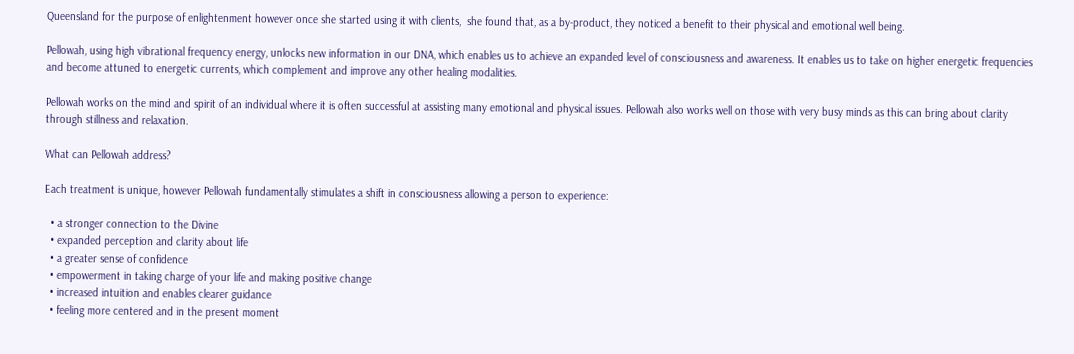Queensland for the purpose of enlightenment however once she started using it with clients,  she found that, as a by-product, they noticed a benefit to their physical and emotional well being.

Pellowah, using high vibrational frequency energy, unlocks new information in our DNA, which enables us to achieve an expanded level of consciousness and awareness. It enables us to take on higher energetic frequencies and become attuned to energetic currents, which complement and improve any other healing modalities.

Pellowah works on the mind and spirit of an individual where it is often successful at assisting many emotional and physical issues. Pellowah also works well on those with very busy minds as this can bring about clarity through stillness and relaxation.

What can Pellowah address?

Each treatment is unique, however Pellowah fundamentally stimulates a shift in consciousness allowing a person to experience:

  • a stronger connection to the Divine
  • expanded perception and clarity about life
  • a greater sense of confidence
  • empowerment in taking charge of your life and making positive change
  • increased intuition and enables clearer guidance
  • feeling more centered and in the present moment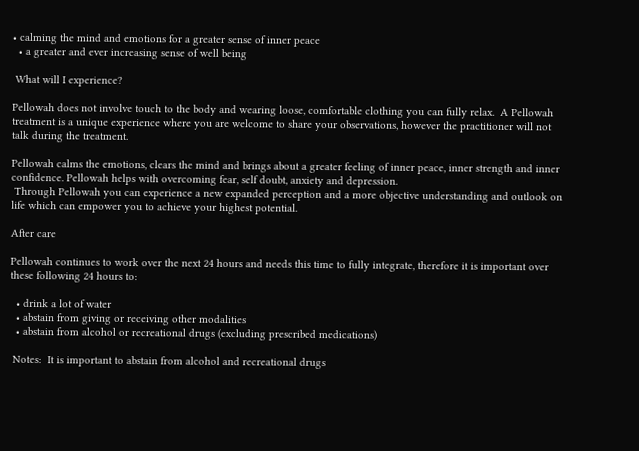• calming the mind and emotions for a greater sense of inner peace
  • a greater and ever increasing sense of well being

 What will I experience?

Pellowah does not involve touch to the body and wearing loose, comfortable clothing you can fully relax.  A Pellowah treatment is a unique experience where you are welcome to share your observations, however the practitioner will not talk during the treatment.

Pellowah calms the emotions, clears the mind and brings about a greater feeling of inner peace, inner strength and inner confidence. Pellowah helps with overcoming fear, self doubt, anxiety and depression.
 Through Pellowah you can experience a new expanded perception and a more objective understanding and outlook on life which can empower you to achieve your highest potential.

After care

Pellowah continues to work over the next 24 hours and needs this time to fully integrate, therefore it is important over these following 24 hours to:

  • drink a lot of water
  • abstain from giving or receiving other modalities
  • abstain from alcohol or recreational drugs (excluding prescribed medications)

 Notes:  It is important to abstain from alcohol and recreational drugs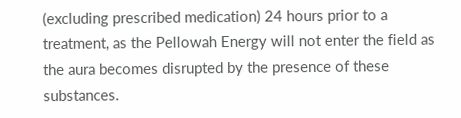(excluding prescribed medication) 24 hours prior to a treatment, as the Pellowah Energy will not enter the field as the aura becomes disrupted by the presence of these substances.